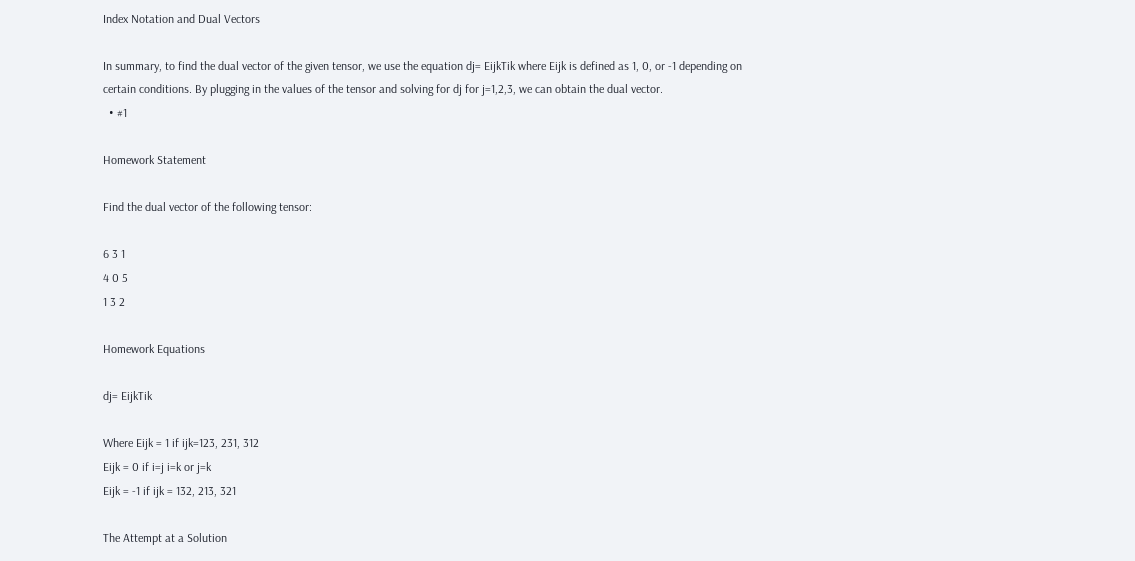Index Notation and Dual Vectors

In summary, to find the dual vector of the given tensor, we use the equation dj= EijkTik where Eijk is defined as 1, 0, or -1 depending on certain conditions. By plugging in the values of the tensor and solving for dj for j=1,2,3, we can obtain the dual vector.
  • #1

Homework Statement

Find the dual vector of the following tensor:

6 3 1
4 0 5
1 3 2

Homework Equations

dj= EijkTik

Where Eijk = 1 if ijk=123, 231, 312
Eijk = 0 if i=j i=k or j=k
Eijk = -1 if ijk = 132, 213, 321

The Attempt at a Solution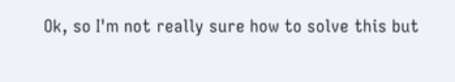Ok, so I'm not really sure how to solve this but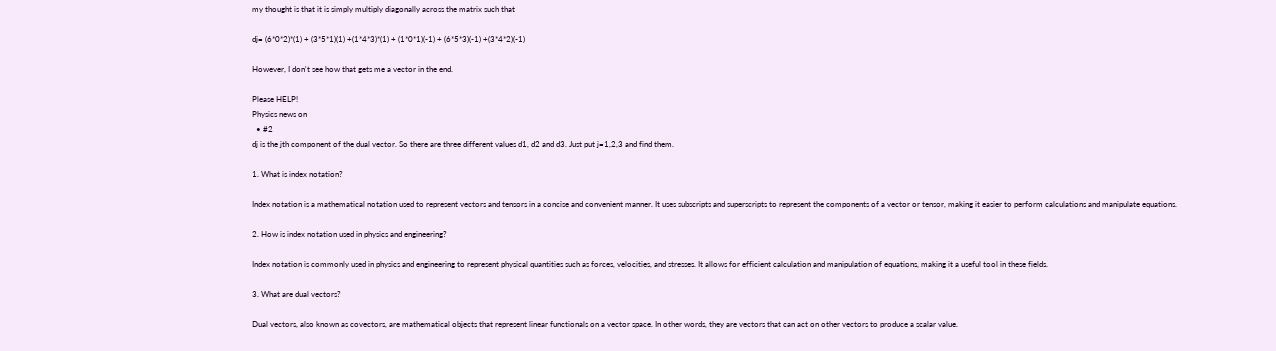my thought is that it is simply multiply diagonally across the matrix such that

dj= (6*0*2)*(1) + (3*5*1)(1) +(1*4*3)*(1) + (1*0*1)(-1) + (6*5*3)(-1) +(3*4*2)(-1)

However, I don't see how that gets me a vector in the end.

Please HELP!
Physics news on
  • #2
dj is the jth component of the dual vector. So there are three different values d1, d2 and d3. Just put j=1,2,3 and find them.

1. What is index notation?

Index notation is a mathematical notation used to represent vectors and tensors in a concise and convenient manner. It uses subscripts and superscripts to represent the components of a vector or tensor, making it easier to perform calculations and manipulate equations.

2. How is index notation used in physics and engineering?

Index notation is commonly used in physics and engineering to represent physical quantities such as forces, velocities, and stresses. It allows for efficient calculation and manipulation of equations, making it a useful tool in these fields.

3. What are dual vectors?

Dual vectors, also known as covectors, are mathematical objects that represent linear functionals on a vector space. In other words, they are vectors that can act on other vectors to produce a scalar value.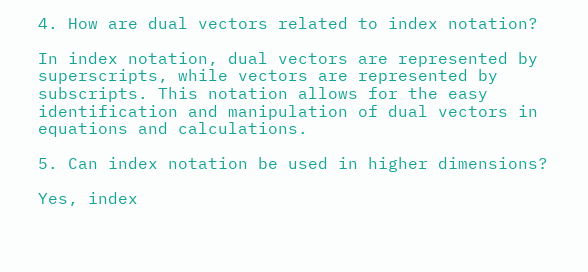4. How are dual vectors related to index notation?

In index notation, dual vectors are represented by superscripts, while vectors are represented by subscripts. This notation allows for the easy identification and manipulation of dual vectors in equations and calculations.

5. Can index notation be used in higher dimensions?

Yes, index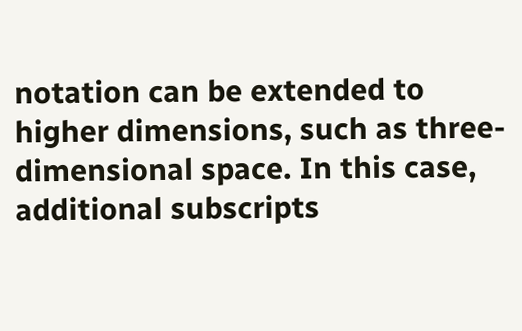notation can be extended to higher dimensions, such as three-dimensional space. In this case, additional subscripts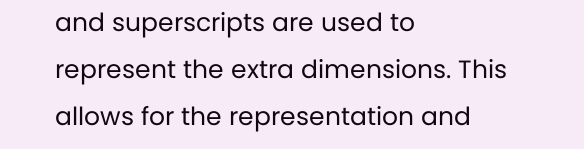and superscripts are used to represent the extra dimensions. This allows for the representation and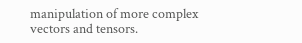manipulation of more complex vectors and tensors.